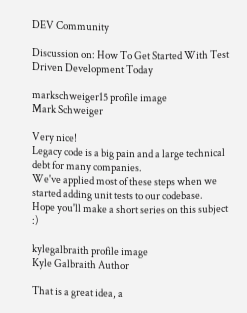DEV Community

Discussion on: How To Get Started With Test Driven Development Today

markschweiger15 profile image
Mark Schweiger

Very nice!
Legacy code is a big pain and a large technical debt for many companies.
We've applied most of these steps when we started adding unit tests to our codebase.
Hope you'll make a short series on this subject :)

kylegalbraith profile image
Kyle Galbraith Author

That is a great idea, a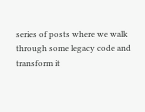series of posts where we walk through some legacy code and transform it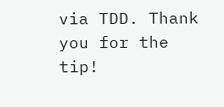via TDD. Thank you for the tip!